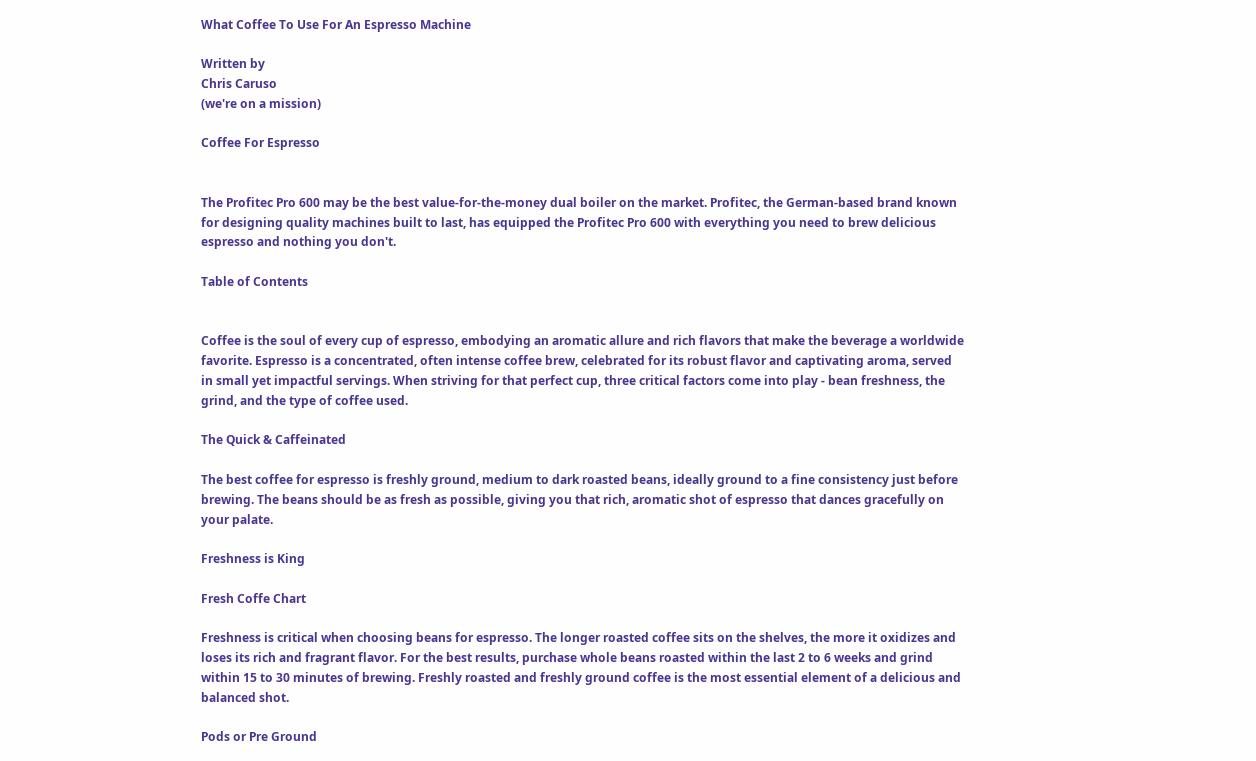What Coffee To Use For An Espresso Machine

Written by
Chris Caruso
(we're on a mission)

Coffee For Espresso


The Profitec Pro 600 may be the best value-for-the-money dual boiler on the market. Profitec, the German-based brand known for designing quality machines built to last, has equipped the Profitec Pro 600 with everything you need to brew delicious espresso and nothing you don't.

Table of Contents


Coffee is the soul of every cup of espresso, embodying an aromatic allure and rich flavors that make the beverage a worldwide favorite. Espresso is a concentrated, often intense coffee brew, celebrated for its robust flavor and captivating aroma, served in small yet impactful servings. When striving for that perfect cup, three critical factors come into play - bean freshness, the grind, and the type of coffee used.

The Quick & Caffeinated

The best coffee for espresso is freshly ground, medium to dark roasted beans, ideally ground to a fine consistency just before brewing. The beans should be as fresh as possible, giving you that rich, aromatic shot of espresso that dances gracefully on your palate.

Freshness is King

Fresh Coffe Chart

Freshness is critical when choosing beans for espresso. The longer roasted coffee sits on the shelves, the more it oxidizes and loses its rich and fragrant flavor. For the best results, purchase whole beans roasted within the last 2 to 6 weeks and grind within 15 to 30 minutes of brewing. Freshly roasted and freshly ground coffee is the most essential element of a delicious and balanced shot.

Pods or Pre Ground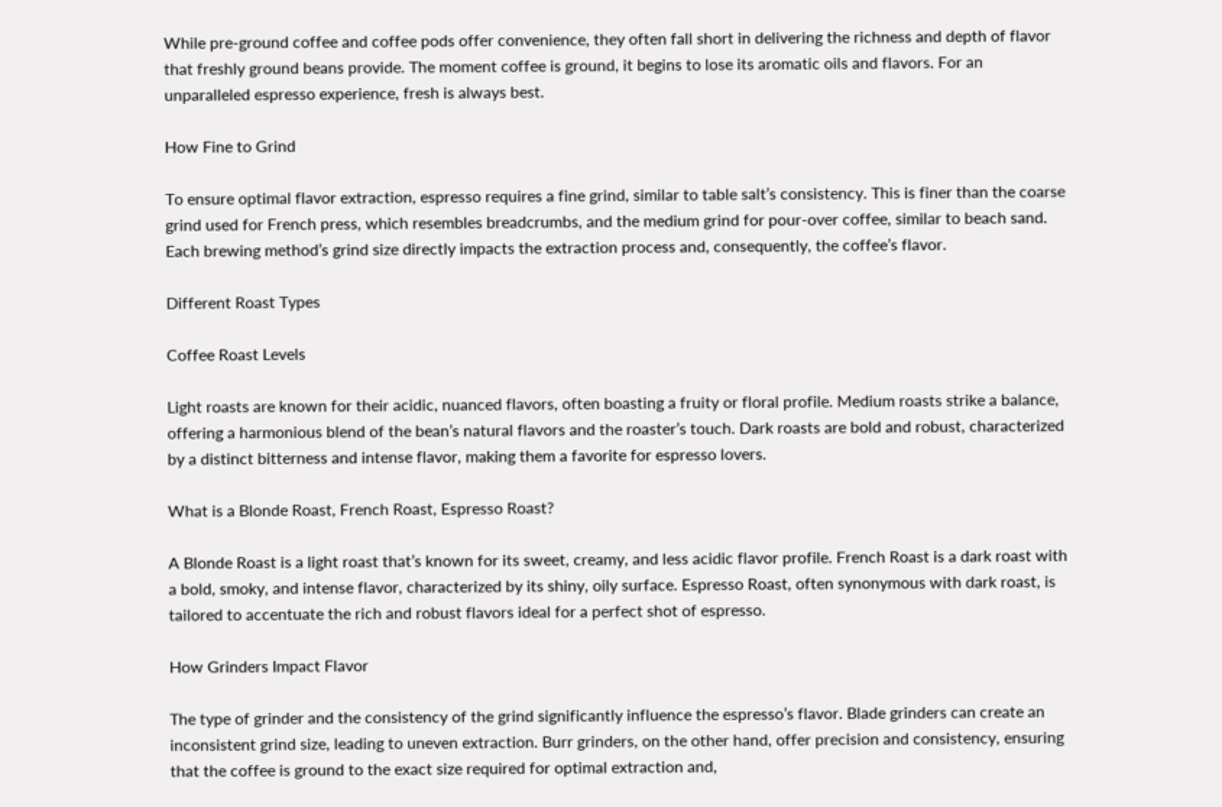While pre-ground coffee and coffee pods offer convenience, they often fall short in delivering the richness and depth of flavor that freshly ground beans provide. The moment coffee is ground, it begins to lose its aromatic oils and flavors. For an unparalleled espresso experience, fresh is always best.

How Fine to Grind

To ensure optimal flavor extraction, espresso requires a fine grind, similar to table salt’s consistency. This is finer than the coarse grind used for French press, which resembles breadcrumbs, and the medium grind for pour-over coffee, similar to beach sand. Each brewing method’s grind size directly impacts the extraction process and, consequently, the coffee’s flavor.

Different Roast Types

Coffee Roast Levels

Light roasts are known for their acidic, nuanced flavors, often boasting a fruity or floral profile. Medium roasts strike a balance, offering a harmonious blend of the bean’s natural flavors and the roaster’s touch. Dark roasts are bold and robust, characterized by a distinct bitterness and intense flavor, making them a favorite for espresso lovers.

What is a Blonde Roast, French Roast, Espresso Roast?

A Blonde Roast is a light roast that’s known for its sweet, creamy, and less acidic flavor profile. French Roast is a dark roast with a bold, smoky, and intense flavor, characterized by its shiny, oily surface. Espresso Roast, often synonymous with dark roast, is tailored to accentuate the rich and robust flavors ideal for a perfect shot of espresso.

How Grinders Impact Flavor

The type of grinder and the consistency of the grind significantly influence the espresso’s flavor. Blade grinders can create an inconsistent grind size, leading to uneven extraction. Burr grinders, on the other hand, offer precision and consistency, ensuring that the coffee is ground to the exact size required for optimal extraction and,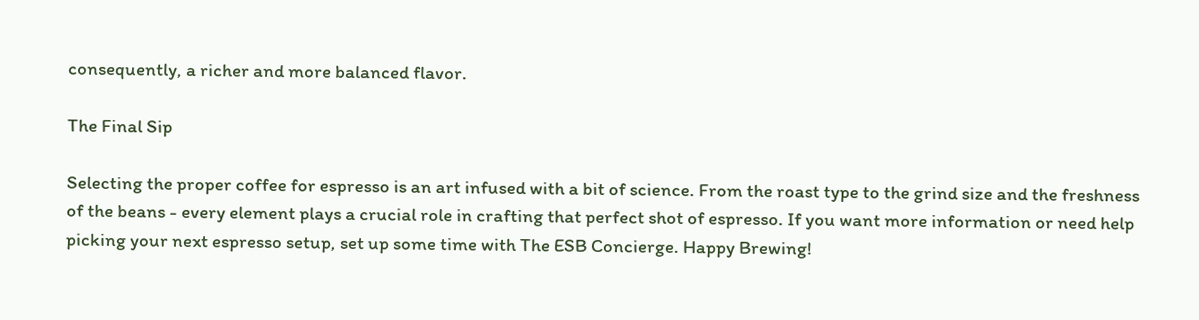consequently, a richer and more balanced flavor.

The Final Sip

Selecting the proper coffee for espresso is an art infused with a bit of science. From the roast type to the grind size and the freshness of the beans - every element plays a crucial role in crafting that perfect shot of espresso. If you want more information or need help picking your next espresso setup, set up some time with The ESB Concierge. Happy Brewing!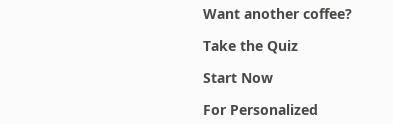Want another coffee?

Take the Quiz

Start Now

For Personalized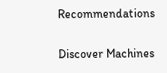Recommendations

Discover Machines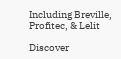Including Breville, Profitec, & Lelit

Discover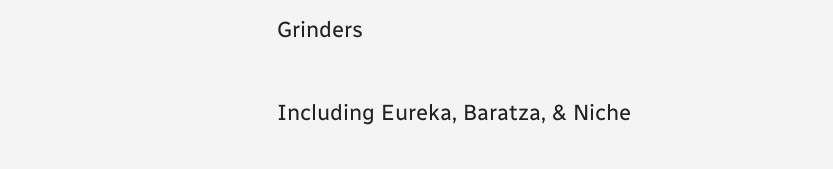Grinders

Including Eureka, Baratza, & Niche